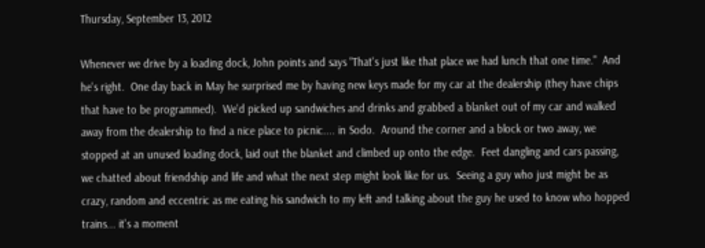Thursday, September 13, 2012

Whenever we drive by a loading dock, John points and says "That's just like that place we had lunch that one time."  And he's right.  One day back in May he surprised me by having new keys made for my car at the dealership (they have chips that have to be programmed).  We'd picked up sandwiches and drinks and grabbed a blanket out of my car and walked away from the dealership to find a nice place to picnic.... in Sodo.  Around the corner and a block or two away, we stopped at an unused loading dock, laid out the blanket and climbed up onto the edge.  Feet dangling and cars passing, we chatted about friendship and life and what the next step might look like for us.  Seeing a guy who just might be as crazy, random and eccentric as me eating his sandwich to my left and talking about the guy he used to know who hopped trains... it's a moment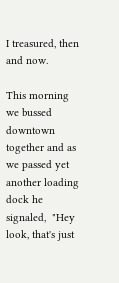I treasured, then and now.

This morning we bussed downtown together and as we passed yet another loading dock he signaled,  "Hey look, that's just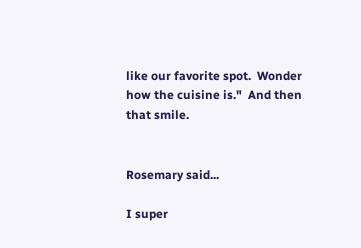like our favorite spot.  Wonder how the cuisine is."  And then that smile.


Rosemary said...

I super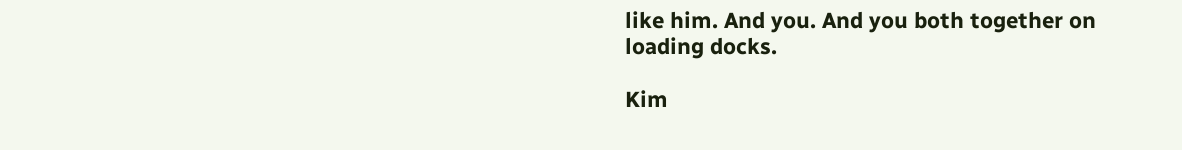like him. And you. And you both together on loading docks.

Kim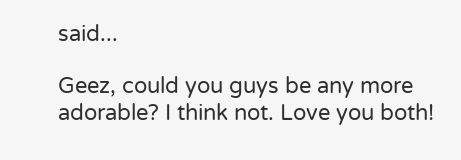said...

Geez, could you guys be any more adorable? I think not. Love you both!